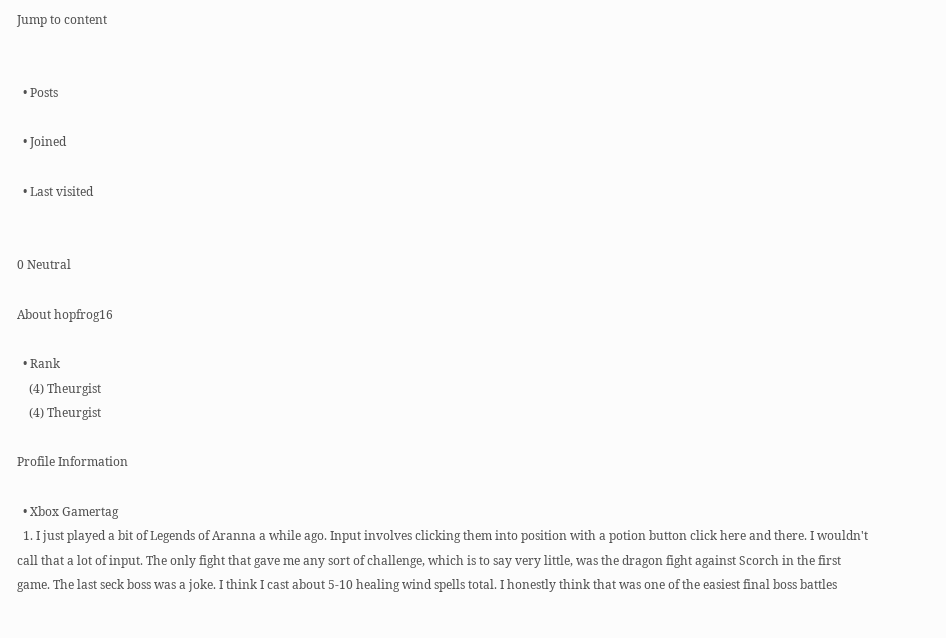Jump to content


  • Posts

  • Joined

  • Last visited


0 Neutral

About hopfrog16

  • Rank
    (4) Theurgist
    (4) Theurgist

Profile Information

  • Xbox Gamertag
  1. I just played a bit of Legends of Aranna a while ago. Input involves clicking them into position with a potion button click here and there. I wouldn't call that a lot of input. The only fight that gave me any sort of challenge, which is to say very little, was the dragon fight against Scorch in the first game. The last seck boss was a joke. I think I cast about 5-10 healing wind spells total. I honestly think that was one of the easiest final boss battles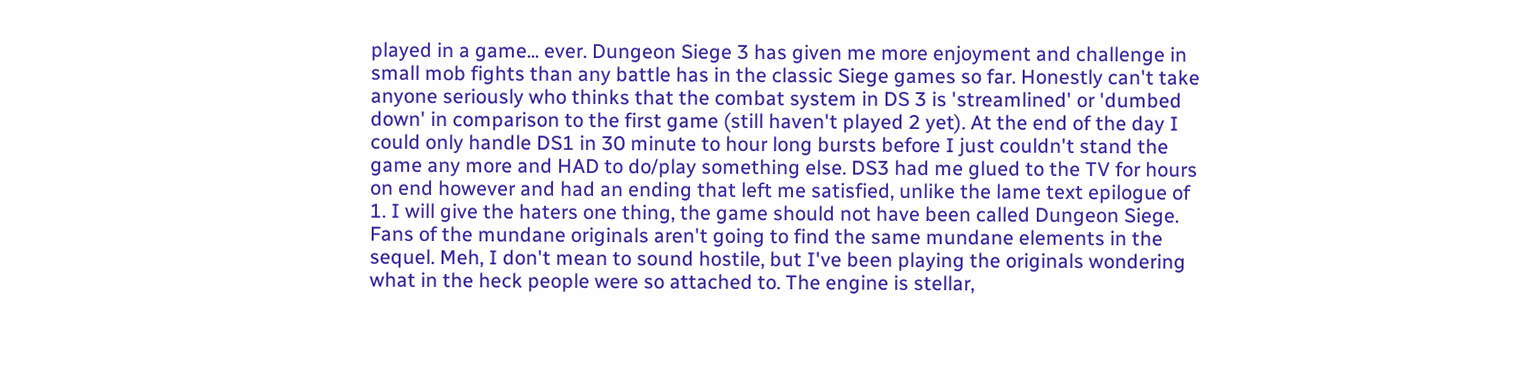played in a game... ever. Dungeon Siege 3 has given me more enjoyment and challenge in small mob fights than any battle has in the classic Siege games so far. Honestly can't take anyone seriously who thinks that the combat system in DS 3 is 'streamlined' or 'dumbed down' in comparison to the first game (still haven't played 2 yet). At the end of the day I could only handle DS1 in 30 minute to hour long bursts before I just couldn't stand the game any more and HAD to do/play something else. DS3 had me glued to the TV for hours on end however and had an ending that left me satisfied, unlike the lame text epilogue of 1. I will give the haters one thing, the game should not have been called Dungeon Siege. Fans of the mundane originals aren't going to find the same mundane elements in the sequel. Meh, I don't mean to sound hostile, but I've been playing the originals wondering what in the heck people were so attached to. The engine is stellar,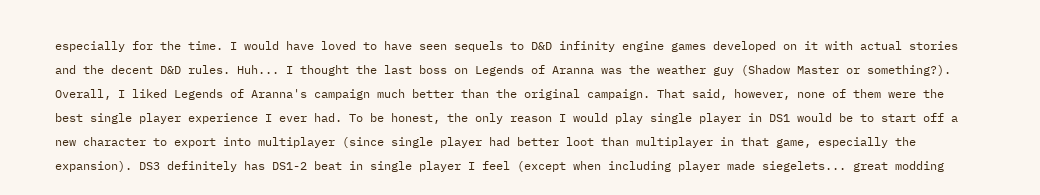especially for the time. I would have loved to have seen sequels to D&D infinity engine games developed on it with actual stories and the decent D&D rules. Huh... I thought the last boss on Legends of Aranna was the weather guy (Shadow Master or something?). Overall, I liked Legends of Aranna's campaign much better than the original campaign. That said, however, none of them were the best single player experience I ever had. To be honest, the only reason I would play single player in DS1 would be to start off a new character to export into multiplayer (since single player had better loot than multiplayer in that game, especially the expansion). DS3 definitely has DS1-2 beat in single player I feel (except when including player made siegelets... great modding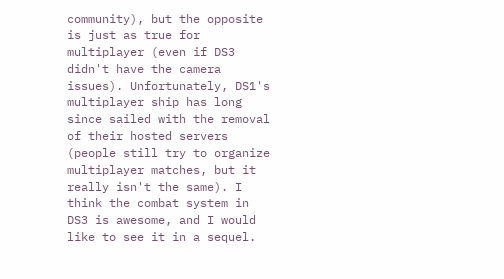community), but the opposite is just as true for multiplayer (even if DS3 didn't have the camera issues). Unfortunately, DS1's multiplayer ship has long since sailed with the removal of their hosted servers (people still try to organize multiplayer matches, but it really isn't the same). I think the combat system in DS3 is awesome, and I would like to see it in a sequel.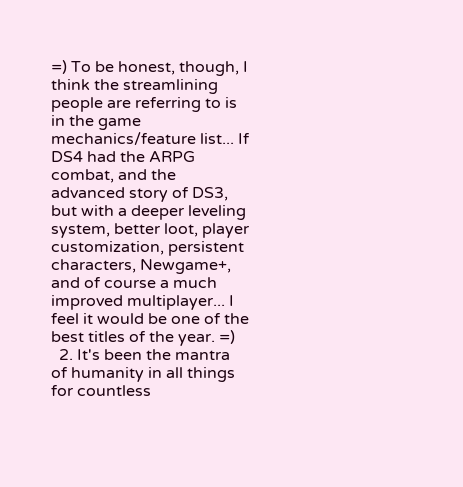=) To be honest, though, I think the streamlining people are referring to is in the game mechanics/feature list... If DS4 had the ARPG combat, and the advanced story of DS3, but with a deeper leveling system, better loot, player customization, persistent characters, Newgame+, and of course a much improved multiplayer... I feel it would be one of the best titles of the year. =)
  2. It's been the mantra of humanity in all things for countless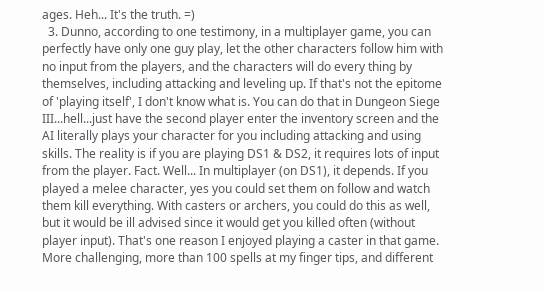ages. Heh... It's the truth. =)
  3. Dunno, according to one testimony, in a multiplayer game, you can perfectly have only one guy play, let the other characters follow him with no input from the players, and the characters will do every thing by themselves, including attacking and leveling up. If that's not the epitome of 'playing itself', I don't know what is. You can do that in Dungeon Siege III...hell...just have the second player enter the inventory screen and the AI literally plays your character for you including attacking and using skills. The reality is if you are playing DS1 & DS2, it requires lots of input from the player. Fact. Well... In multiplayer (on DS1), it depends. If you played a melee character, yes you could set them on follow and watch them kill everything. With casters or archers, you could do this as well, but it would be ill advised since it would get you killed often (without player input). That's one reason I enjoyed playing a caster in that game. More challenging, more than 100 spells at my finger tips, and different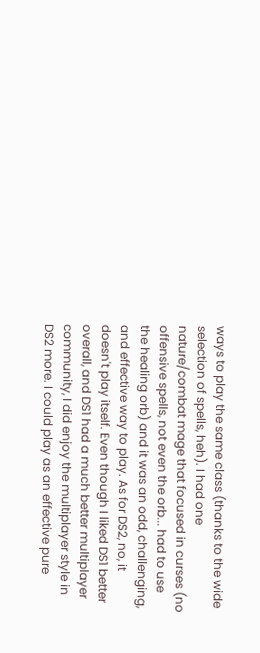ways to play the same class (thanks to the wide selection of spells, heh). I had one nature/combat mage that focused in curses (no offensive spells, not even the orb... had to use the healing orb) and it was an odd, challenging, and effective way to play. As for DS2, no, it doesn't play itself. Even though I liked DS1 better overall, and DS1 had a much better multiplayer community, I did enjoy the multiplayer style in DS2 more. I could play as an effective pure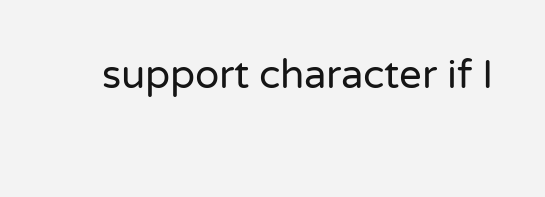support character if I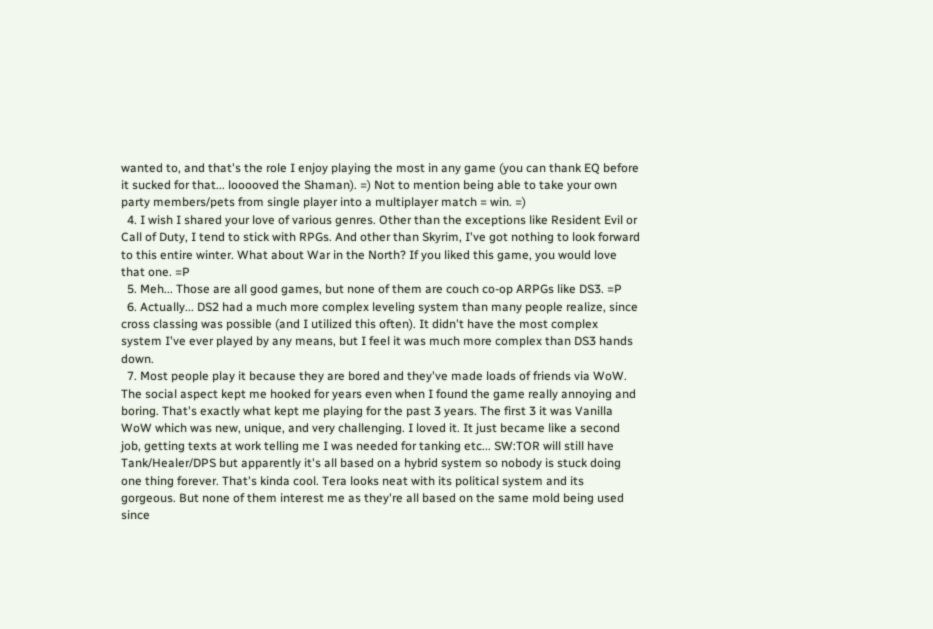wanted to, and that's the role I enjoy playing the most in any game (you can thank EQ before it sucked for that... looooved the Shaman). =) Not to mention being able to take your own party members/pets from single player into a multiplayer match = win. =)
  4. I wish I shared your love of various genres. Other than the exceptions like Resident Evil or Call of Duty, I tend to stick with RPGs. And other than Skyrim, I've got nothing to look forward to this entire winter. What about War in the North? If you liked this game, you would love that one. =P
  5. Meh... Those are all good games, but none of them are couch co-op ARPGs like DS3. =P
  6. Actually... DS2 had a much more complex leveling system than many people realize, since cross classing was possible (and I utilized this often). It didn't have the most complex system I've ever played by any means, but I feel it was much more complex than DS3 hands down.
  7. Most people play it because they are bored and they've made loads of friends via WoW. The social aspect kept me hooked for years even when I found the game really annoying and boring. That's exactly what kept me playing for the past 3 years. The first 3 it was Vanilla WoW which was new, unique, and very challenging. I loved it. It just became like a second job, getting texts at work telling me I was needed for tanking etc... SW:TOR will still have Tank/Healer/DPS but apparently it's all based on a hybrid system so nobody is stuck doing one thing forever. That's kinda cool. Tera looks neat with its political system and its gorgeous. But none of them interest me as they're all based on the same mold being used since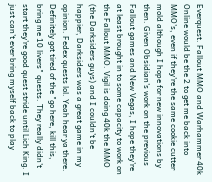Everquest. Fallout MMO and Warhammer 40k Online would be the 2 to get me back into MMO's, even if they're the same cookie cutter mold although I hope for new innovations by then. Given Obsidian's work on the previous Fallout games and New Vegas, I hope they're at least brought in to some capacity to work on the Fallout MMO. Vigil is doing 40k the MMO (the Darksiders guys) and I couldn't be happier, Darksiders was a great game in my opinion. Fedex quests lol. Yeah hear ya there. Definitely got tired of the "go here, kill this, bring me 10 livers" quests. They really didn't start they're good quest stride until Lich King. I just can't ever bring myself back to play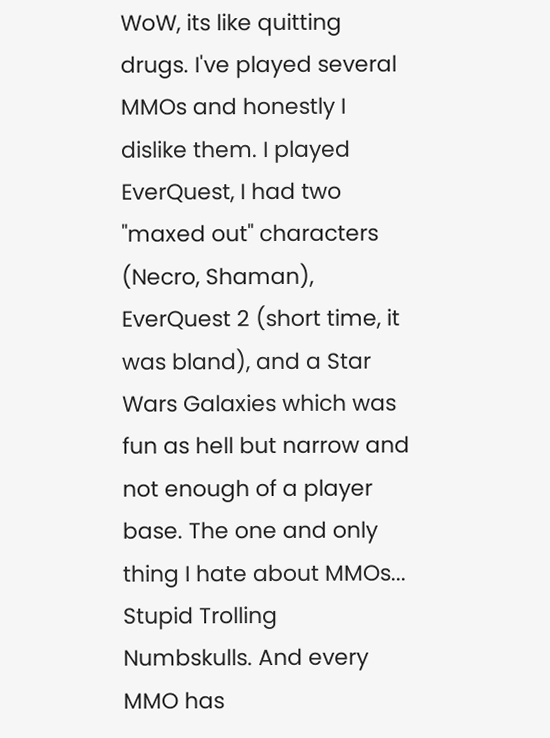WoW, its like quitting drugs. I've played several MMOs and honestly I dislike them. I played EverQuest, I had two "maxed out" characters (Necro, Shaman), EverQuest 2 (short time, it was bland), and a Star Wars Galaxies which was fun as hell but narrow and not enough of a player base. The one and only thing I hate about MMOs... Stupid Trolling Numbskulls. And every MMO has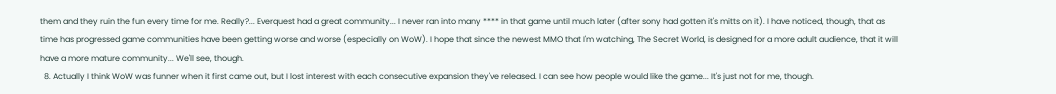them and they ruin the fun every time for me. Really?... Everquest had a great community... I never ran into many **** in that game until much later (after sony had gotten it's mitts on it). I have noticed, though, that as time has progressed game communities have been getting worse and worse (especially on WoW). I hope that since the newest MMO that I'm watching, The Secret World, is designed for a more adult audience, that it will have a more mature community... We'll see, though.
  8. Actually I think WoW was funner when it first came out, but I lost interest with each consecutive expansion they've released. I can see how people would like the game... It's just not for me, though.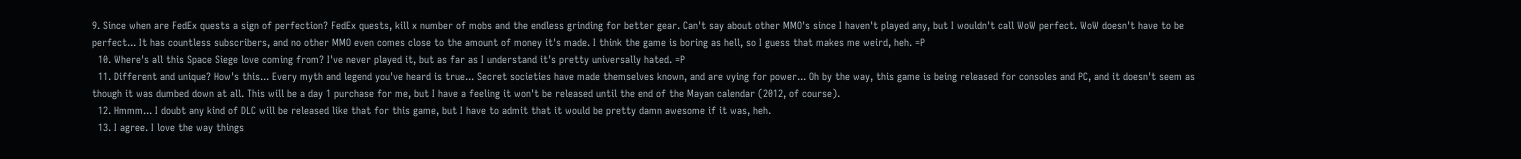9. Since when are FedEx quests a sign of perfection? FedEx quests, kill x number of mobs and the endless grinding for better gear. Can't say about other MMO's since I haven't played any, but I wouldn't call WoW perfect. WoW doesn't have to be perfect... It has countless subscribers, and no other MMO even comes close to the amount of money it's made. I think the game is boring as hell, so I guess that makes me weird, heh. =P
  10. Where's all this Space Siege love coming from? I've never played it, but as far as I understand it's pretty universally hated. =P
  11. Different and unique? How's this... Every myth and legend you've heard is true... Secret societies have made themselves known, and are vying for power... Oh by the way, this game is being released for consoles and PC, and it doesn't seem as though it was dumbed down at all. This will be a day 1 purchase for me, but I have a feeling it won't be released until the end of the Mayan calendar (2012, of course).
  12. Hmmm... I doubt any kind of DLC will be released like that for this game, but I have to admit that it would be pretty damn awesome if it was, heh.
  13. I agree. I love the way things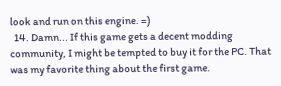look and run on this engine. =)
  14. Damn... If this game gets a decent modding community, I might be tempted to buy it for the PC. That was my favorite thing about the first game.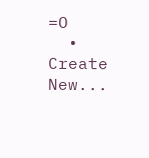=O
  • Create New...